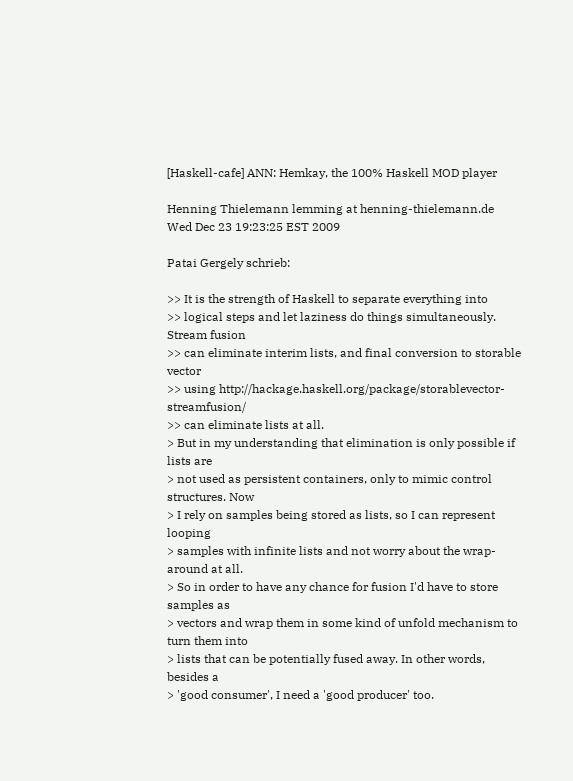[Haskell-cafe] ANN: Hemkay, the 100% Haskell MOD player

Henning Thielemann lemming at henning-thielemann.de
Wed Dec 23 19:23:25 EST 2009

Patai Gergely schrieb:

>> It is the strength of Haskell to separate everything into
>> logical steps and let laziness do things simultaneously. Stream fusion
>> can eliminate interim lists, and final conversion to storable vector
>> using http://hackage.haskell.org/package/storablevector-streamfusion/
>> can eliminate lists at all.
> But in my understanding that elimination is only possible if lists are
> not used as persistent containers, only to mimic control structures. Now
> I rely on samples being stored as lists, so I can represent looping
> samples with infinite lists and not worry about the wrap-around at all.
> So in order to have any chance for fusion I'd have to store samples as
> vectors and wrap them in some kind of unfold mechanism to turn them into
> lists that can be potentially fused away. In other words, besides a
> 'good consumer', I need a 'good producer' too.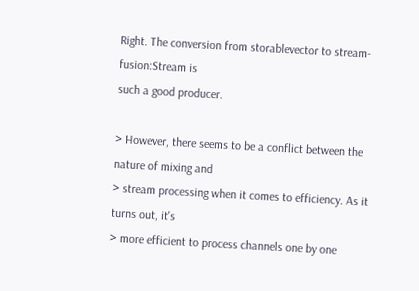Right. The conversion from storablevector to stream-fusion:Stream is
such a good producer.

> However, there seems to be a conflict between the nature of mixing and
> stream processing when it comes to efficiency. As it turns out, it's
> more efficient to process channels one by one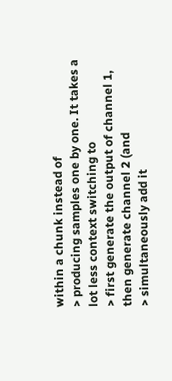within a chunk instead of
> producing samples one by one. It takes a lot less context switching to
> first generate the output of channel 1, then generate channel 2 (and
> simultaneously add it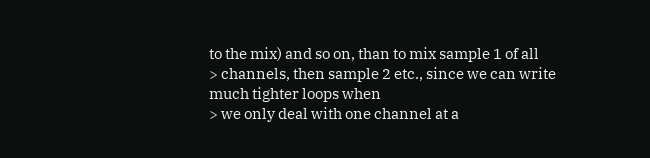to the mix) and so on, than to mix sample 1 of all
> channels, then sample 2 etc., since we can write much tighter loops when
> we only deal with one channel at a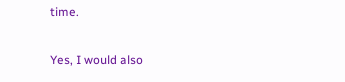time.

Yes, I would also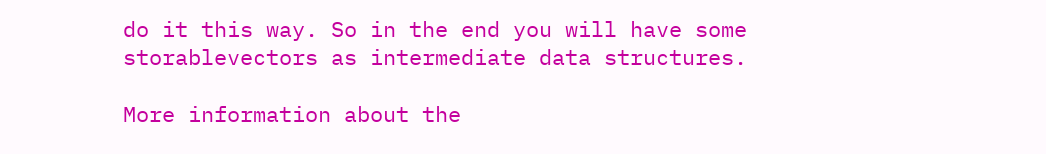do it this way. So in the end you will have some
storablevectors as intermediate data structures.

More information about the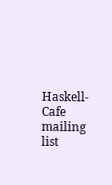Haskell-Cafe mailing list